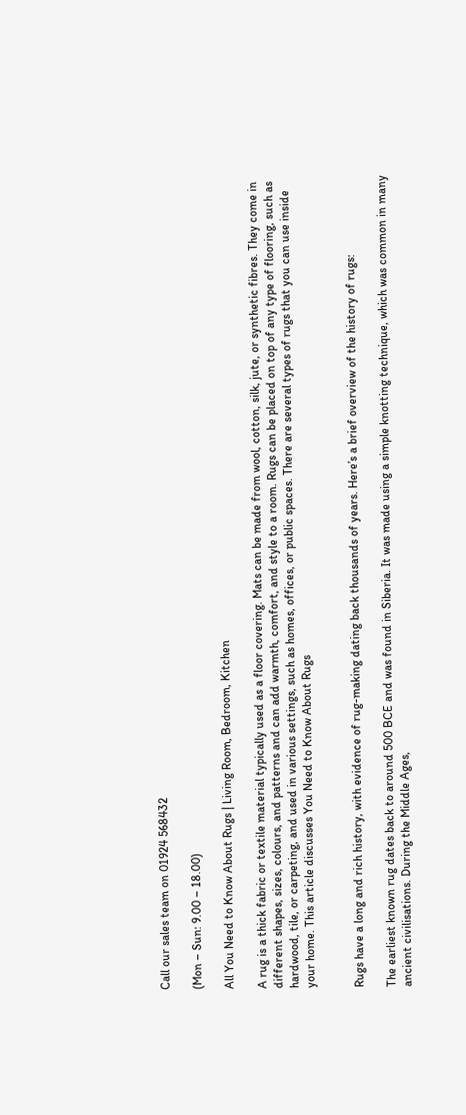Call our sales team on 01924 568432

(Mon – Sun: 9.00 – 18.00)

All You Need to Know About Rugs | Living Room, Bedroom, Kitchen

A rug is a thick fabric or textile material typically used as a floor covering. Mats can be made from wool, cotton, silk, jute, or synthetic fibres. They come in different shapes, sizes, colours, and patterns and can add warmth, comfort, and style to a room. Rugs can be placed on top of any type of flooring, such as hardwood, tile, or carpeting, and used in various settings, such as homes, offices, or public spaces. There are several types of rugs that you can use inside your home. This article discusses You Need to Know About Rugs


Rugs have a long and rich history, with evidence of rug-making dating back thousands of years. Here’s a brief overview of the history of rugs:

The earliest known rug dates back to around 500 BCE and was found in Siberia. It was made using a simple knotting technique, which was common in many ancient civilisations. During the Middle Ages,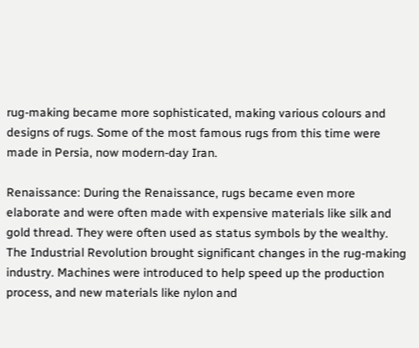rug-making became more sophisticated, making various colours and designs of rugs. Some of the most famous rugs from this time were made in Persia, now modern-day Iran.

Renaissance: During the Renaissance, rugs became even more elaborate and were often made with expensive materials like silk and gold thread. They were often used as status symbols by the wealthy. The Industrial Revolution brought significant changes in the rug-making industry. Machines were introduced to help speed up the production process, and new materials like nylon and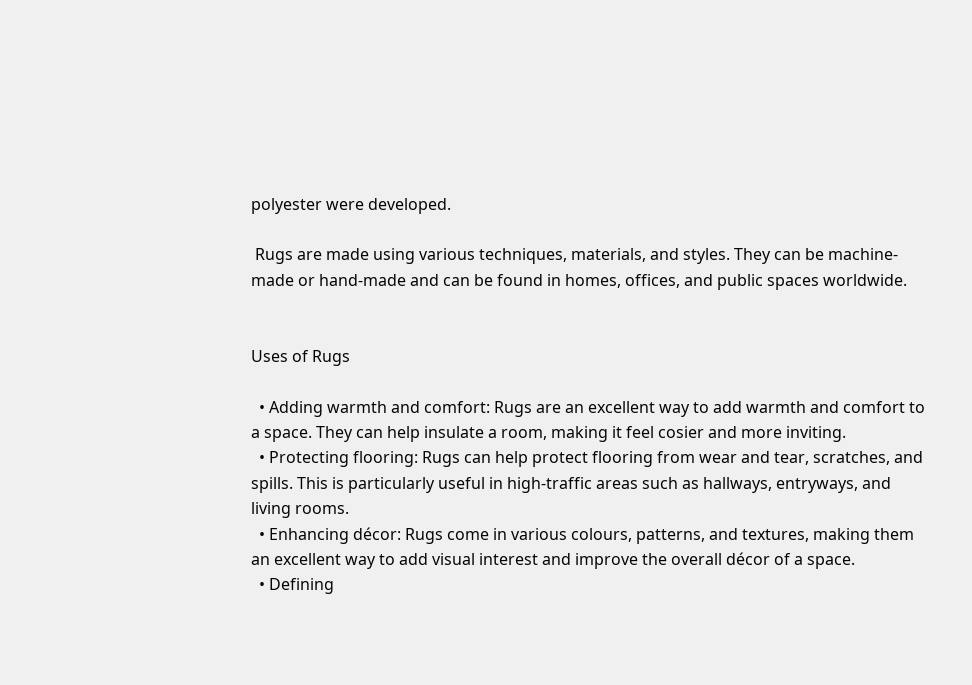polyester were developed.

 Rugs are made using various techniques, materials, and styles. They can be machine-made or hand-made and can be found in homes, offices, and public spaces worldwide.


Uses of Rugs

  • Adding warmth and comfort: Rugs are an excellent way to add warmth and comfort to a space. They can help insulate a room, making it feel cosier and more inviting.
  • Protecting flooring: Rugs can help protect flooring from wear and tear, scratches, and spills. This is particularly useful in high-traffic areas such as hallways, entryways, and living rooms.
  • Enhancing décor: Rugs come in various colours, patterns, and textures, making them an excellent way to add visual interest and improve the overall décor of a space.
  • Defining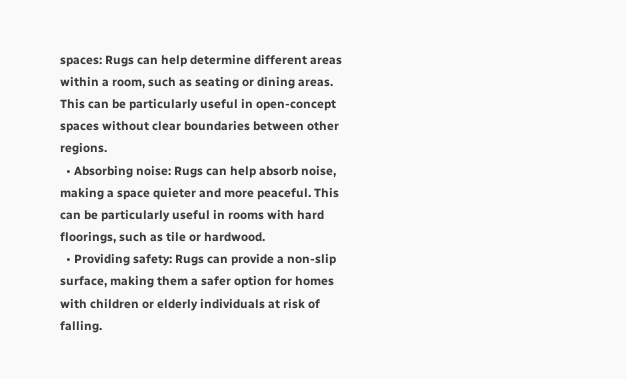spaces: Rugs can help determine different areas within a room, such as seating or dining areas. This can be particularly useful in open-concept spaces without clear boundaries between other regions.
  • Absorbing noise: Rugs can help absorb noise, making a space quieter and more peaceful. This can be particularly useful in rooms with hard floorings, such as tile or hardwood.
  • Providing safety: Rugs can provide a non-slip surface, making them a safer option for homes with children or elderly individuals at risk of falling.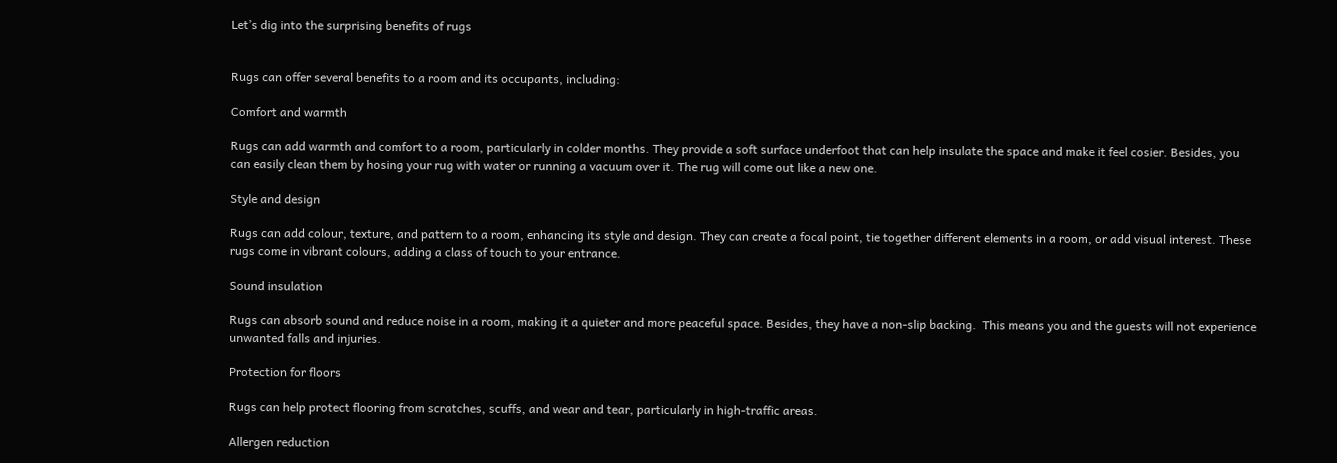Let’s dig into the surprising benefits of rugs


Rugs can offer several benefits to a room and its occupants, including:

Comfort and warmth

Rugs can add warmth and comfort to a room, particularly in colder months. They provide a soft surface underfoot that can help insulate the space and make it feel cosier. Besides, you can easily clean them by hosing your rug with water or running a vacuum over it. The rug will come out like a new one.

Style and design

Rugs can add colour, texture, and pattern to a room, enhancing its style and design. They can create a focal point, tie together different elements in a room, or add visual interest. These rugs come in vibrant colours, adding a class of touch to your entrance.

Sound insulation

Rugs can absorb sound and reduce noise in a room, making it a quieter and more peaceful space. Besides, they have a non-slip backing.  This means you and the guests will not experience unwanted falls and injuries.

Protection for floors

Rugs can help protect flooring from scratches, scuffs, and wear and tear, particularly in high-traffic areas.

Allergen reduction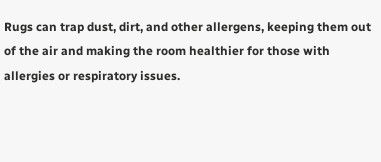Rugs can trap dust, dirt, and other allergens, keeping them out of the air and making the room healthier for those with allergies or respiratory issues.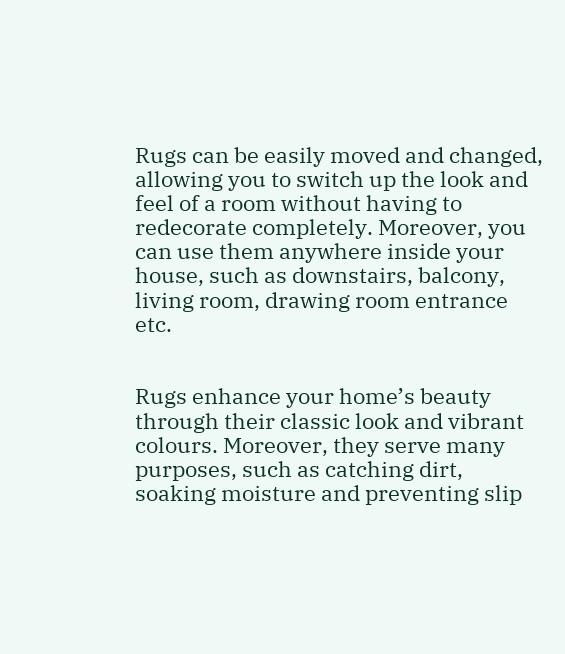Rugs can be easily moved and changed, allowing you to switch up the look and feel of a room without having to redecorate completely. Moreover, you can use them anywhere inside your house, such as downstairs, balcony, living room, drawing room entrance etc.


Rugs enhance your home’s beauty through their classic look and vibrant colours. Moreover, they serve many purposes, such as catching dirt, soaking moisture and preventing slip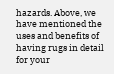hazards. Above, we have mentioned the uses and benefits of having rugs in detail for your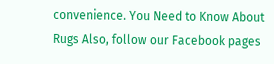convenience. You Need to Know About Rugs Also, follow our Facebook pages